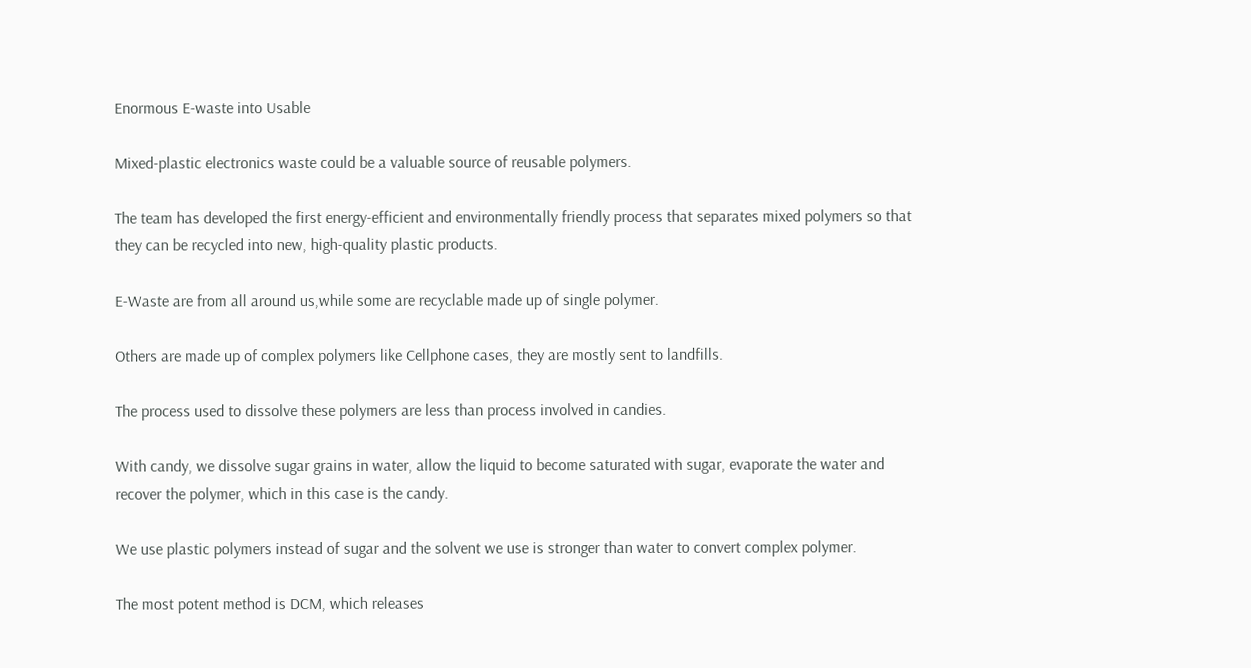Enormous E-waste into Usable

Mixed-plastic electronics waste could be a valuable source of reusable polymers.

The team has developed the first energy-efficient and environmentally friendly process that separates mixed polymers so that they can be recycled into new, high-quality plastic products.

E-Waste are from all around us,while some are recyclable made up of single polymer.

Others are made up of complex polymers like Cellphone cases, they are mostly sent to landfills.

The process used to dissolve these polymers are less than process involved in candies.

With candy, we dissolve sugar grains in water, allow the liquid to become saturated with sugar, evaporate the water and recover the polymer, which in this case is the candy.

We use plastic polymers instead of sugar and the solvent we use is stronger than water to convert complex polymer.

The most potent method is DCM, which releases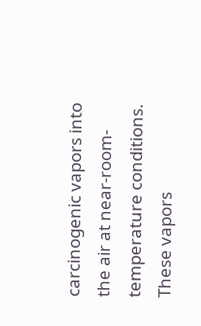carcinogenic vapors into the air at near-room-temperature conditions. These vapors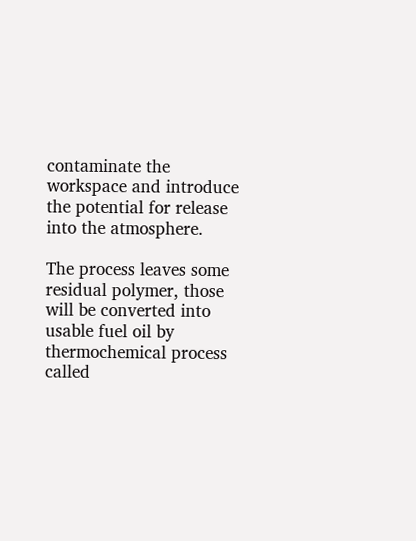contaminate the workspace and introduce the potential for release into the atmosphere.

The process leaves some residual polymer, those will be converted into usable fuel oil by thermochemical process called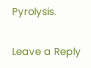Pyrolysis.

Leave a Reply